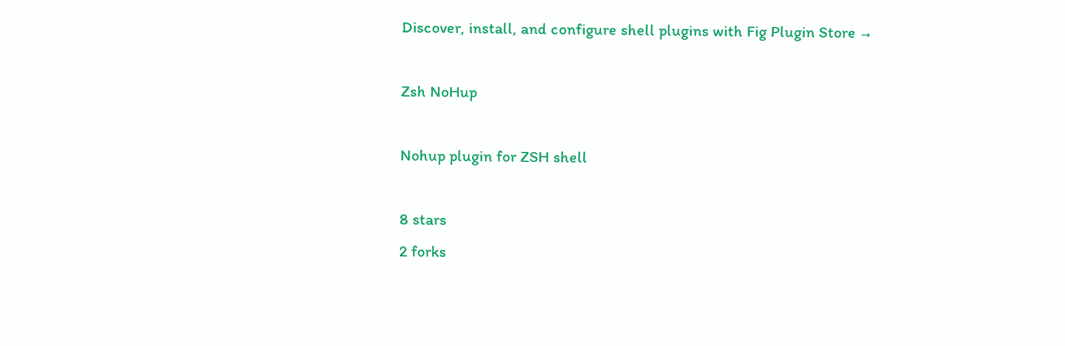Discover, install, and configure shell plugins with Fig Plugin Store →

Zsh NoHup

Nohup plugin for ZSH shell

8 stars
2 forks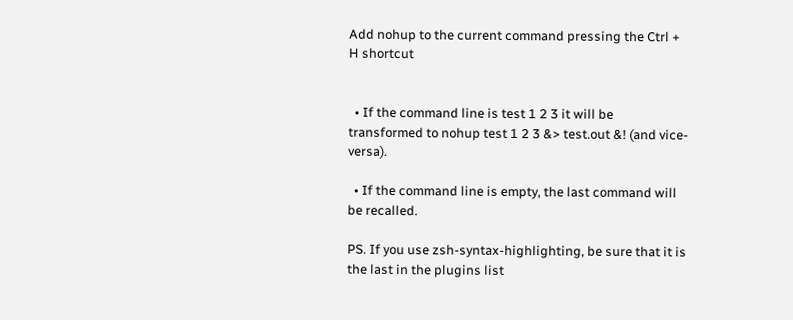Add nohup to the current command pressing the Ctrl + H shortcut


  • If the command line is test 1 2 3 it will be transformed to nohup test 1 2 3 &> test.out &! (and vice-versa).

  • If the command line is empty, the last command will be recalled.

PS. If you use zsh-syntax-highlighting, be sure that it is the last in the plugins list